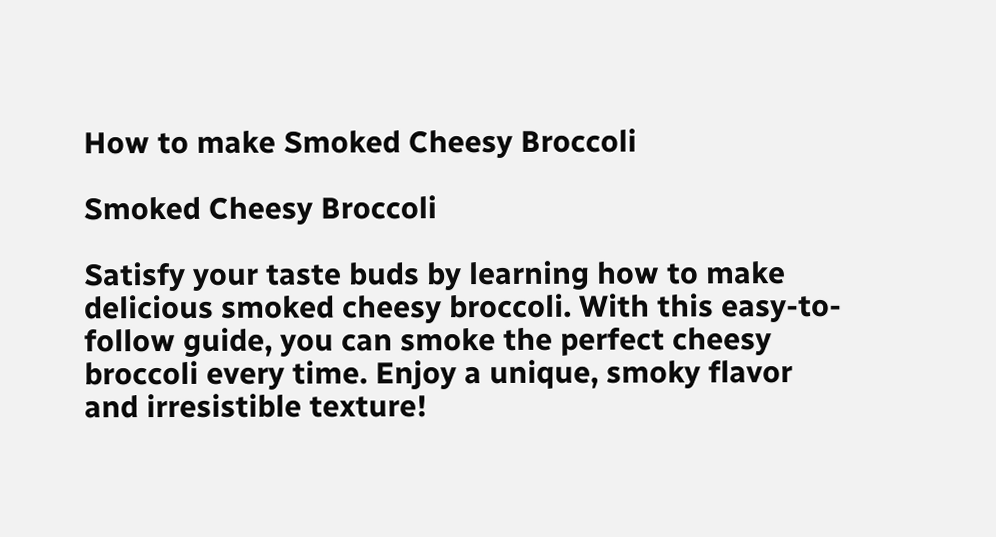How to make Smoked Cheesy Broccoli

Smoked Cheesy Broccoli

Satisfy your taste buds by learning how to make delicious smoked cheesy broccoli. With this easy-to-follow guide, you can smoke the perfect cheesy broccoli every time. Enjoy a unique, smoky flavor and irresistible texture!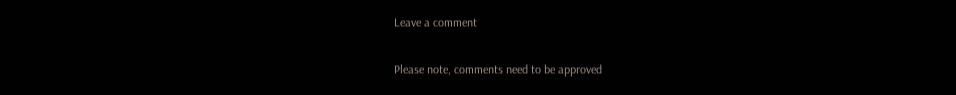Leave a comment

Please note, comments need to be approved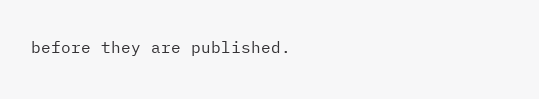before they are published.